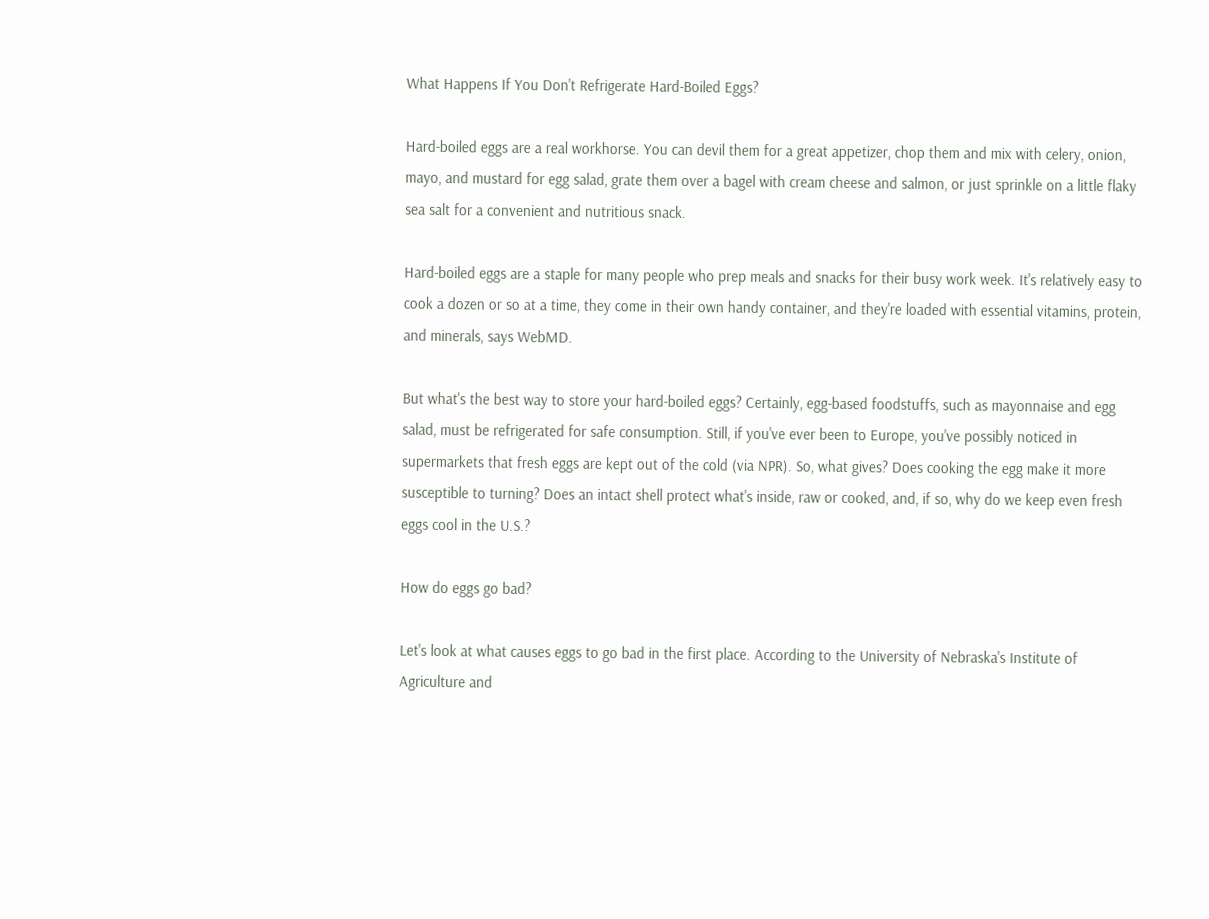What Happens If You Don't Refrigerate Hard-Boiled Eggs?

Hard-boiled eggs are a real workhorse. You can devil them for a great appetizer, chop them and mix with celery, onion, mayo, and mustard for egg salad, grate them over a bagel with cream cheese and salmon, or just sprinkle on a little flaky sea salt for a convenient and nutritious snack.

Hard-boiled eggs are a staple for many people who prep meals and snacks for their busy work week. It's relatively easy to cook a dozen or so at a time, they come in their own handy container, and they're loaded with essential vitamins, protein, and minerals, says WebMD.

But what's the best way to store your hard-boiled eggs? Certainly, egg-based foodstuffs, such as mayonnaise and egg salad, must be refrigerated for safe consumption. Still, if you've ever been to Europe, you've possibly noticed in supermarkets that fresh eggs are kept out of the cold (via NPR). So, what gives? Does cooking the egg make it more susceptible to turning? Does an intact shell protect what's inside, raw or cooked, and, if so, why do we keep even fresh eggs cool in the U.S.?

How do eggs go bad?

Let's look at what causes eggs to go bad in the first place. According to the University of Nebraska's Institute of Agriculture and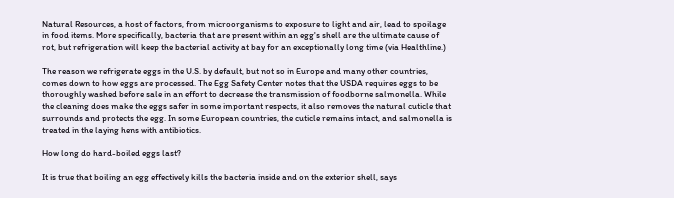Natural Resources, a host of factors, from microorganisms to exposure to light and air, lead to spoilage in food items. More specifically, bacteria that are present within an egg's shell are the ultimate cause of rot, but refrigeration will keep the bacterial activity at bay for an exceptionally long time (via Healthline.)

The reason we refrigerate eggs in the U.S. by default, but not so in Europe and many other countries, comes down to how eggs are processed. The Egg Safety Center notes that the USDA requires eggs to be thoroughly washed before sale in an effort to decrease the transmission of foodborne salmonella. While the cleaning does make the eggs safer in some important respects, it also removes the natural cuticle that surrounds and protects the egg. In some European countries, the cuticle remains intact, and salmonella is treated in the laying hens with antibiotics.

How long do hard-boiled eggs last?

It is true that boiling an egg effectively kills the bacteria inside and on the exterior shell, says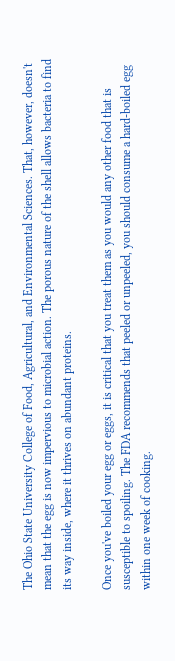The Ohio State University College of Food, Agricultural, and Environmental Sciences. That, however, doesn't mean that the egg is now impervious to microbial action. The porous nature of the shell allows bacteria to find its way inside, where it thrives on abundant proteins.

Once you've boiled your egg or eggs, it is critical that you treat them as you would any other food that is susceptible to spoiling. The FDA recommends that peeled or unpeeled, you should consume a hard-boiled egg within one week of cooking.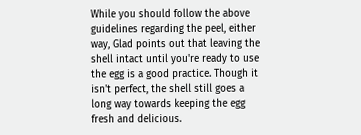While you should follow the above guidelines regarding the peel, either way, Glad points out that leaving the shell intact until you're ready to use the egg is a good practice. Though it isn't perfect, the shell still goes a long way towards keeping the egg fresh and delicious.